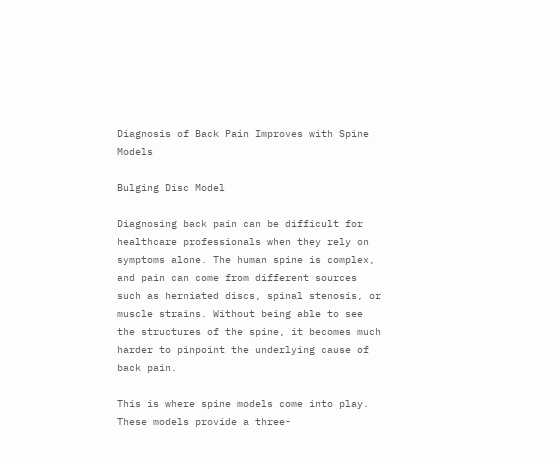Diagnosis of Back Pain Improves with Spine Models

Bulging Disc Model

Diagnosing back pain can be difficult for healthcare professionals when they rely on symptoms alone. The human spine is complex, and pain can come from different sources such as herniated discs, spinal stenosis, or muscle strains. Without being able to see the structures of the spine, it becomes much harder to pinpoint the underlying cause of back pain.

This is where spine models come into play. These models provide a three-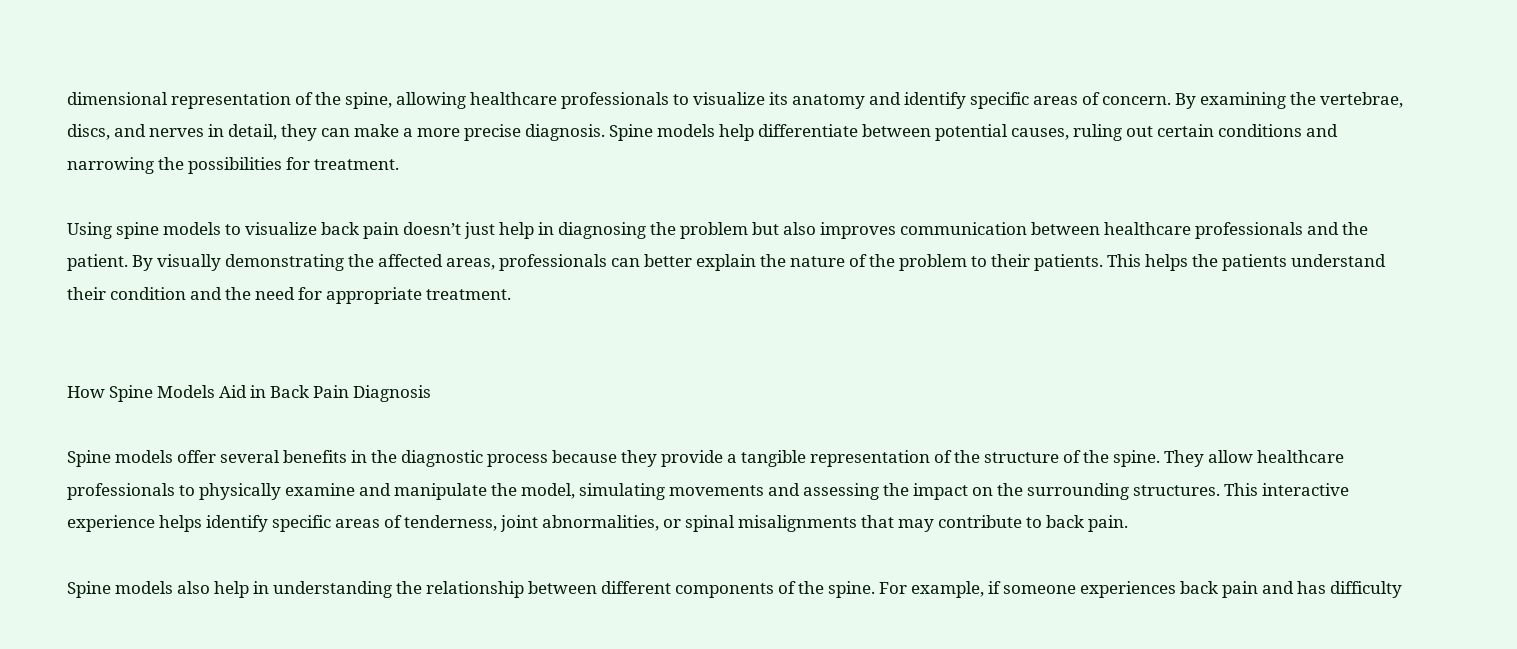dimensional representation of the spine, allowing healthcare professionals to visualize its anatomy and identify specific areas of concern. By examining the vertebrae, discs, and nerves in detail, they can make a more precise diagnosis. Spine models help differentiate between potential causes, ruling out certain conditions and narrowing the possibilities for treatment.

Using spine models to visualize back pain doesn’t just help in diagnosing the problem but also improves communication between healthcare professionals and the patient. By visually demonstrating the affected areas, professionals can better explain the nature of the problem to their patients. This helps the patients understand their condition and the need for appropriate treatment.


How Spine Models Aid in Back Pain Diagnosis

Spine models offer several benefits in the diagnostic process because they provide a tangible representation of the structure of the spine. They allow healthcare professionals to physically examine and manipulate the model, simulating movements and assessing the impact on the surrounding structures. This interactive experience helps identify specific areas of tenderness, joint abnormalities, or spinal misalignments that may contribute to back pain.

Spine models also help in understanding the relationship between different components of the spine. For example, if someone experiences back pain and has difficulty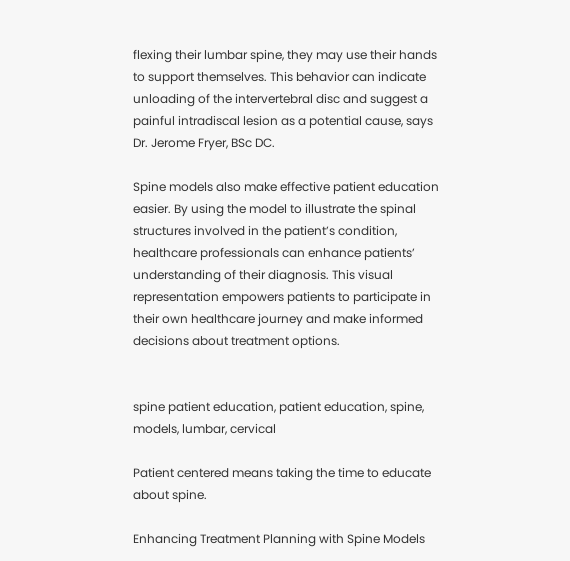flexing their lumbar spine, they may use their hands to support themselves. This behavior can indicate unloading of the intervertebral disc and suggest a painful intradiscal lesion as a potential cause, says Dr. Jerome Fryer, BSc DC.

Spine models also make effective patient education easier. By using the model to illustrate the spinal structures involved in the patient’s condition, healthcare professionals can enhance patients’ understanding of their diagnosis. This visual representation empowers patients to participate in their own healthcare journey and make informed decisions about treatment options.


spine patient education, patient education, spine, models, lumbar, cervical

Patient centered means taking the time to educate about spine.

Enhancing Treatment Planning with Spine Models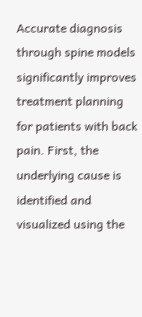Accurate diagnosis through spine models significantly improves treatment planning for patients with back pain. First, the underlying cause is identified and visualized using the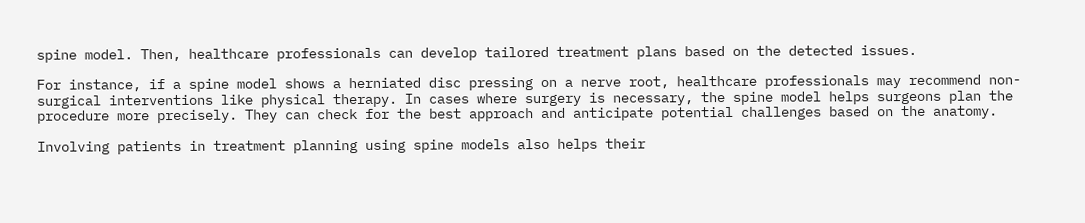spine model. Then, healthcare professionals can develop tailored treatment plans based on the detected issues.

For instance, if a spine model shows a herniated disc pressing on a nerve root, healthcare professionals may recommend non-surgical interventions like physical therapy. In cases where surgery is necessary, the spine model helps surgeons plan the procedure more precisely. They can check for the best approach and anticipate potential challenges based on the anatomy.

Involving patients in treatment planning using spine models also helps their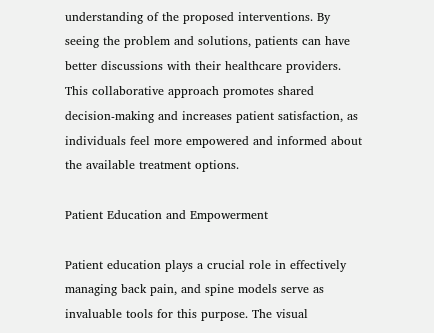understanding of the proposed interventions. By seeing the problem and solutions, patients can have better discussions with their healthcare providers. This collaborative approach promotes shared decision-making and increases patient satisfaction, as individuals feel more empowered and informed about the available treatment options.

Patient Education and Empowerment

Patient education plays a crucial role in effectively managing back pain, and spine models serve as invaluable tools for this purpose. The visual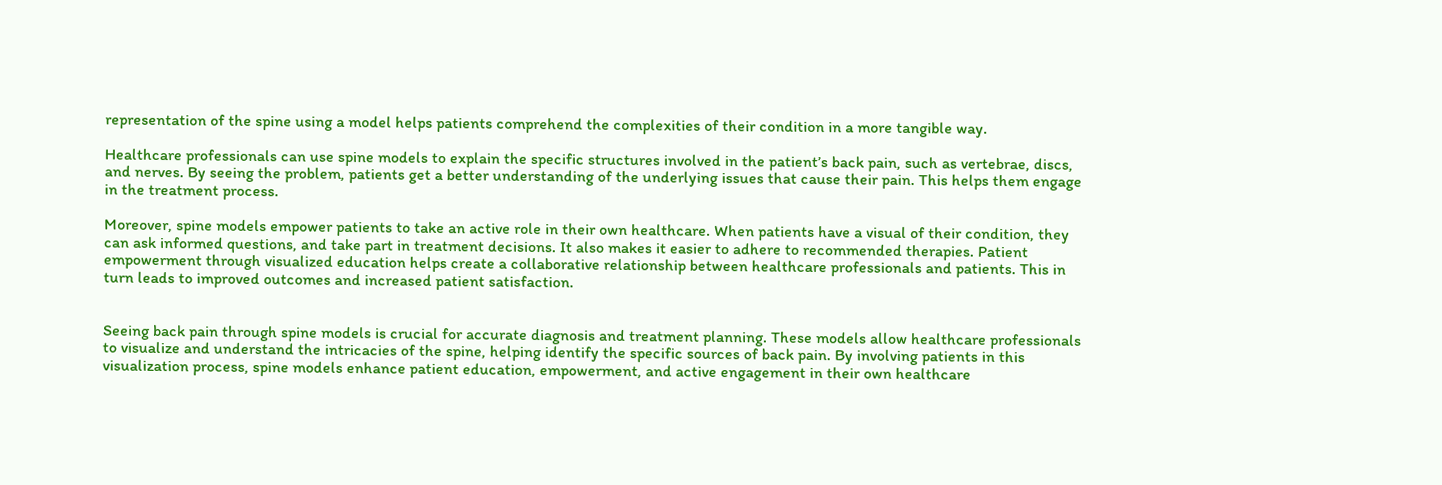representation of the spine using a model helps patients comprehend the complexities of their condition in a more tangible way.

Healthcare professionals can use spine models to explain the specific structures involved in the patient’s back pain, such as vertebrae, discs, and nerves. By seeing the problem, patients get a better understanding of the underlying issues that cause their pain. This helps them engage in the treatment process.

Moreover, spine models empower patients to take an active role in their own healthcare. When patients have a visual of their condition, they can ask informed questions, and take part in treatment decisions. It also makes it easier to adhere to recommended therapies. Patient empowerment through visualized education helps create a collaborative relationship between healthcare professionals and patients. This in turn leads to improved outcomes and increased patient satisfaction.


Seeing back pain through spine models is crucial for accurate diagnosis and treatment planning. These models allow healthcare professionals to visualize and understand the intricacies of the spine, helping identify the specific sources of back pain. By involving patients in this visualization process, spine models enhance patient education, empowerment, and active engagement in their own healthcare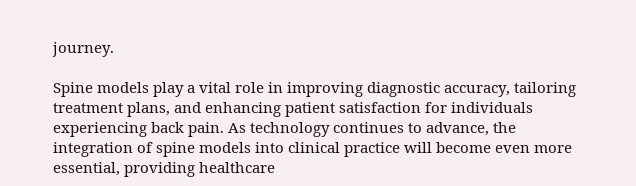journey.

Spine models play a vital role in improving diagnostic accuracy, tailoring treatment plans, and enhancing patient satisfaction for individuals experiencing back pain. As technology continues to advance, the integration of spine models into clinical practice will become even more essential, providing healthcare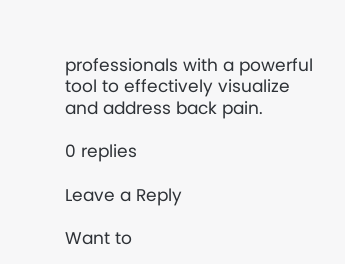professionals with a powerful tool to effectively visualize and address back pain.

0 replies

Leave a Reply

Want to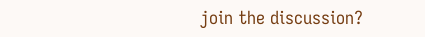join the discussion?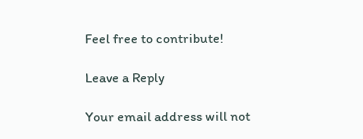Feel free to contribute!

Leave a Reply

Your email address will not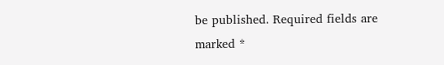be published. Required fields are marked *